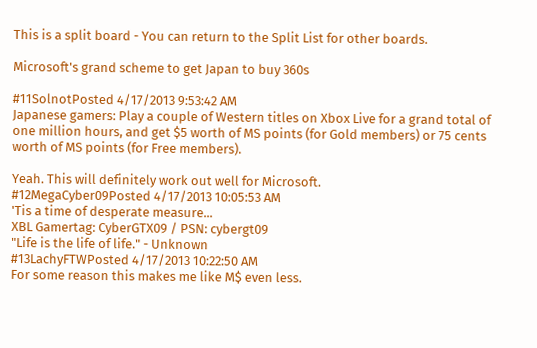This is a split board - You can return to the Split List for other boards.

Microsoft's grand scheme to get Japan to buy 360s

#11SolnotPosted 4/17/2013 9:53:42 AM
Japanese gamers: Play a couple of Western titles on Xbox Live for a grand total of one million hours, and get $5 worth of MS points (for Gold members) or 75 cents worth of MS points (for Free members).

Yeah. This will definitely work out well for Microsoft.
#12MegaCyber09Posted 4/17/2013 10:05:53 AM
'Tis a time of desperate measure...
XBL Gamertag: CyberGTX09 / PSN: cybergt09
"Life is the life of life." - Unknown
#13LachyFTWPosted 4/17/2013 10:22:50 AM
For some reason this makes me like M$ even less.